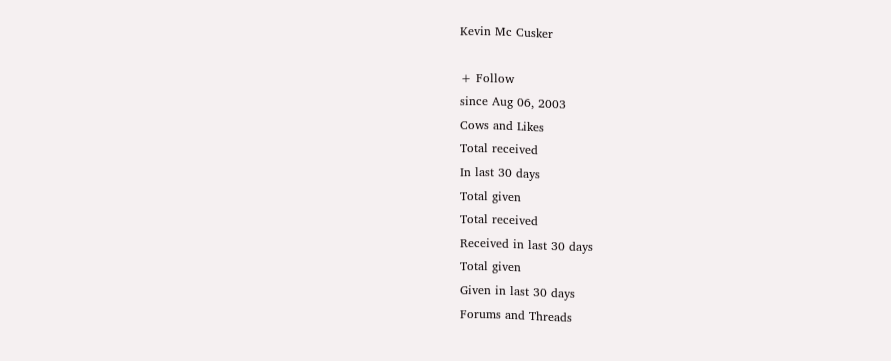Kevin Mc Cusker

+ Follow
since Aug 06, 2003
Cows and Likes
Total received
In last 30 days
Total given
Total received
Received in last 30 days
Total given
Given in last 30 days
Forums and Threads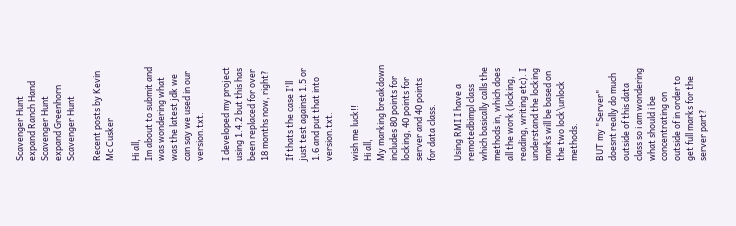Scavenger Hunt
expand Ranch Hand Scavenger Hunt
expand Greenhorn Scavenger Hunt

Recent posts by Kevin Mc Cusker

Hi all,
Im about to submit and was wondering what was the latest jdk we can say we used in our version.txt.

I developed my project using 1.4.2 but this has been replaced for over 18 months now, right?

If thats the case I'll just test against 1.5 or 1.6 and put that into version.txt.

wish me luck!!
Hi all,
My marking breakdown includes 80 points for locking, 40 points for server and 40 points for data class.

Using RMI I have a remotedbimpl class which basically calls the methods in, which does all the work (locking, reading, writing etc). I understand the locking marks will be based on the two lock\unlock methods.

BUT my "Server" doesnt really do much outside of this data class so i am wondering what should i be concentrating on outside of in order to get full marks for the server part?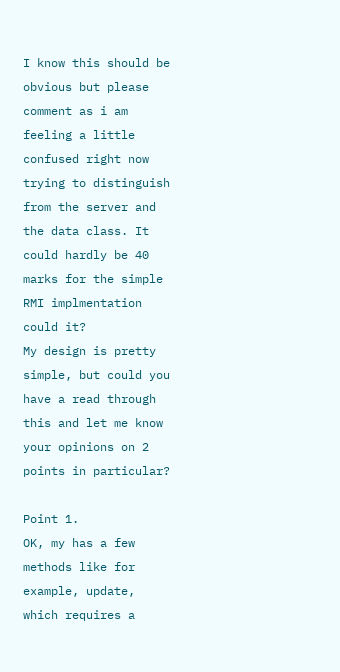I know this should be obvious but please comment as i am feeling a little confused right now trying to distinguish from the server and the data class. It could hardly be 40 marks for the simple RMI implmentation could it?
My design is pretty simple, but could you have a read through this and let me know your opinions on 2 points in particular?

Point 1.
OK, my has a few methods like for example, update, which requires a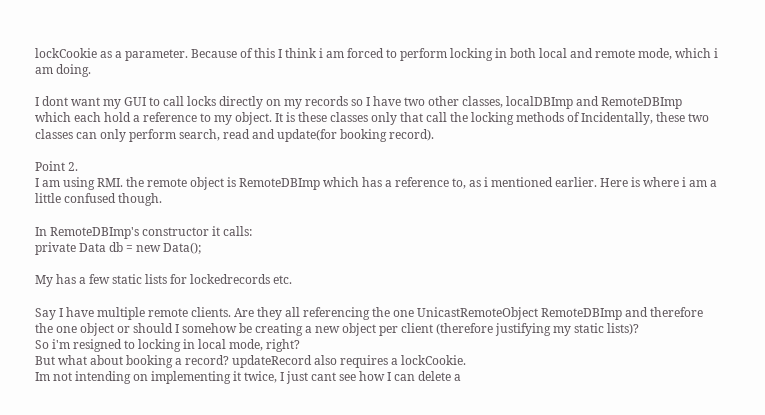lockCookie as a parameter. Because of this I think i am forced to perform locking in both local and remote mode, which i am doing.

I dont want my GUI to call locks directly on my records so I have two other classes, localDBImp and RemoteDBImp which each hold a reference to my object. It is these classes only that call the locking methods of Incidentally, these two classes can only perform search, read and update(for booking record).

Point 2.
I am using RMI. the remote object is RemoteDBImp which has a reference to, as i mentioned earlier. Here is where i am a little confused though.

In RemoteDBImp's constructor it calls:
private Data db = new Data();

My has a few static lists for lockedrecords etc.

Say I have multiple remote clients. Are they all referencing the one UnicastRemoteObject RemoteDBImp and therefore the one object or should I somehow be creating a new object per client (therefore justifying my static lists)?
So i'm resigned to locking in local mode, right?
But what about booking a record? updateRecord also requires a lockCookie.
Im not intending on implementing it twice, I just cant see how I can delete a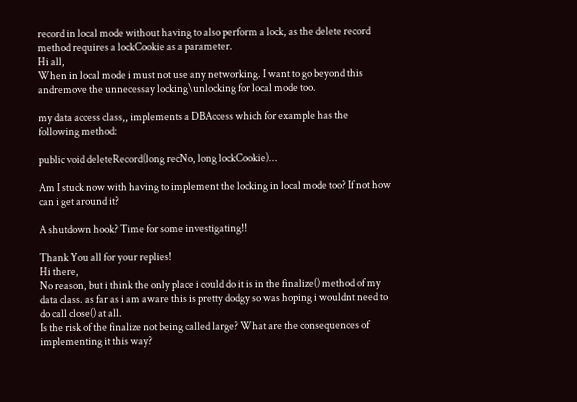record in local mode without having to also perform a lock, as the delete record method requires a lockCookie as a parameter.
Hi all,
When in local mode i must not use any networking. I want to go beyond this andremove the unnecessay locking\unlocking for local mode too.

my data access class,, implements a DBAccess which for example has the following method:

public void deleteRecord(long recNo, long lockCookie)...

Am I stuck now with having to implement the locking in local mode too? If not how can i get around it?

A shutdown hook? Time for some investigating!!

Thank You all for your replies!
Hi there,
No reason, but i think the only place i could do it is in the finalize() method of my data class. as far as i am aware this is pretty dodgy so was hoping i wouldnt need to do call close() at all.
Is the risk of the finalize not being called large? What are the consequences of implementing it this way?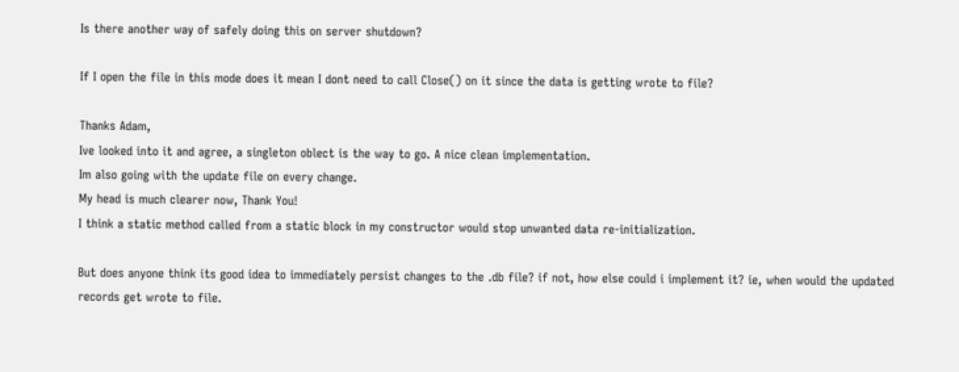Is there another way of safely doing this on server shutdown?

If I open the file in this mode does it mean I dont need to call Close() on it since the data is getting wrote to file?

Thanks Adam,
Ive looked into it and agree, a singleton oblect is the way to go. A nice clean implementation.
Im also going with the update file on every change.
My head is much clearer now, Thank You!
I think a static method called from a static block in my constructor would stop unwanted data re-initialization.

But does anyone think its good idea to immediately persist changes to the .db file? if not, how else could i implement it? ie, when would the updated records get wrote to file.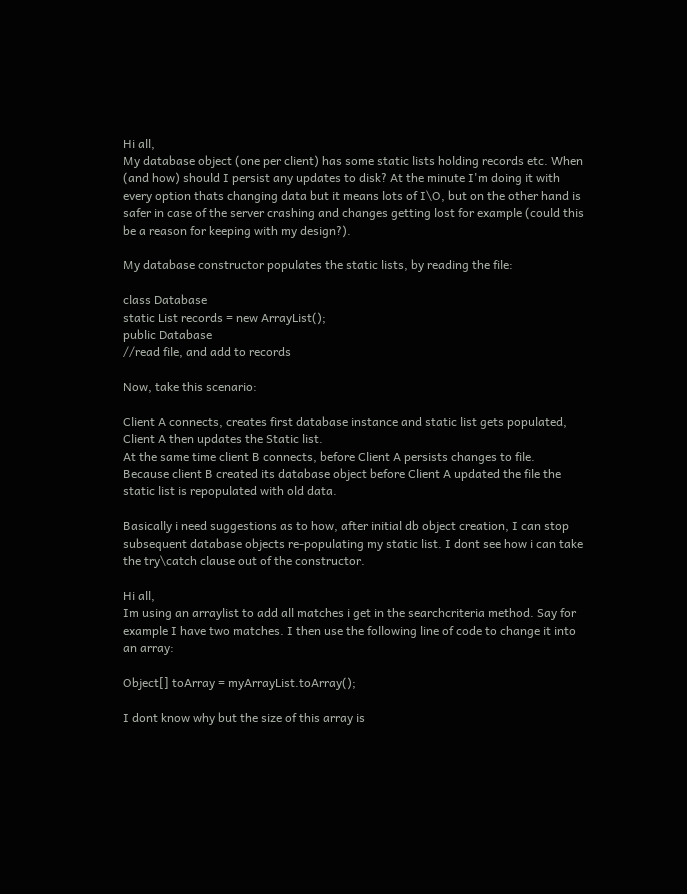Hi all,
My database object (one per client) has some static lists holding records etc. When (and how) should I persist any updates to disk? At the minute I'm doing it with every option thats changing data but it means lots of I\O, but on the other hand is safer in case of the server crashing and changes getting lost for example (could this be a reason for keeping with my design?).

My database constructor populates the static lists, by reading the file:

class Database
static List records = new ArrayList();
public Database
//read file, and add to records

Now, take this scenario:

Client A connects, creates first database instance and static list gets populated, Client A then updates the Static list.
At the same time client B connects, before Client A persists changes to file.
Because client B created its database object before Client A updated the file the static list is repopulated with old data.

Basically i need suggestions as to how, after initial db object creation, I can stop subsequent database objects re-populating my static list. I dont see how i can take the try\catch clause out of the constructor.

Hi all,
Im using an arraylist to add all matches i get in the searchcriteria method. Say for example I have two matches. I then use the following line of code to change it into an array:

Object[] toArray = myArrayList.toArray();

I dont know why but the size of this array is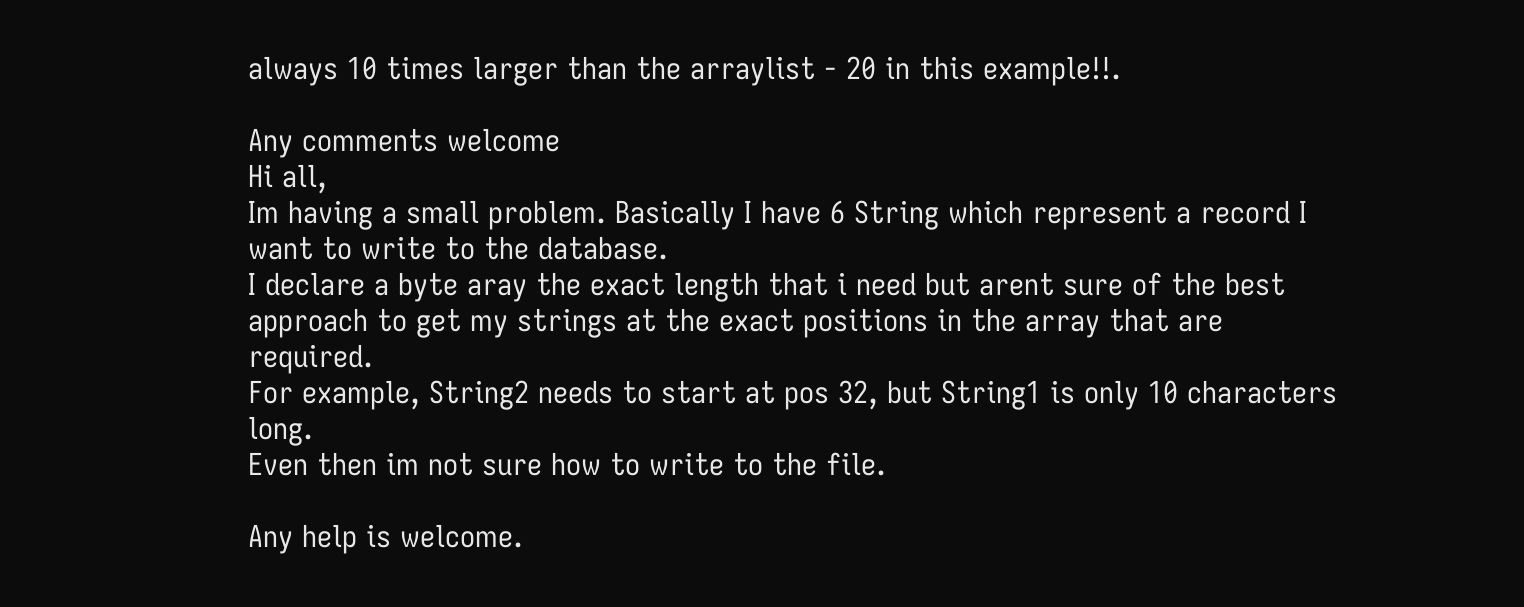always 10 times larger than the arraylist - 20 in this example!!.

Any comments welcome
Hi all,
Im having a small problem. Basically I have 6 String which represent a record I want to write to the database.
I declare a byte aray the exact length that i need but arent sure of the best approach to get my strings at the exact positions in the array that are required.
For example, String2 needs to start at pos 32, but String1 is only 10 characters long.
Even then im not sure how to write to the file.

Any help is welcome.